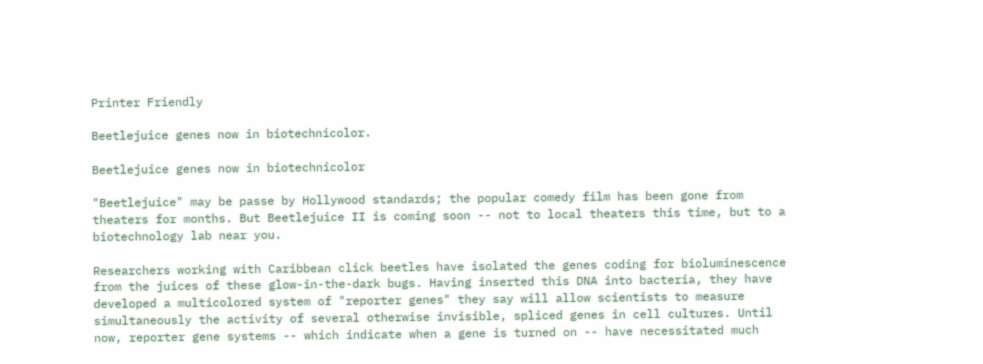Printer Friendly

Beetlejuice genes now in biotechnicolor.

Beetlejuice genes now in biotechnicolor

"Beetlejuice" may be passe by Hollywood standards; the popular comedy film has been gone from theaters for months. But Beetlejuice II is coming soon -- not to local theaters this time, but to a biotechnology lab near you.

Researchers working with Caribbean click beetles have isolated the genes coding for bioluminescence from the juices of these glow-in-the-dark bugs. Having inserted this DNA into bacteria, they have developed a multicolored system of "reporter genes" they say will allow scientists to measure simultaneously the activity of several otherwise invisible, spliced genes in cell cultures. Until now, reporter gene systems -- which indicate when a gene is turned on -- have necessitated much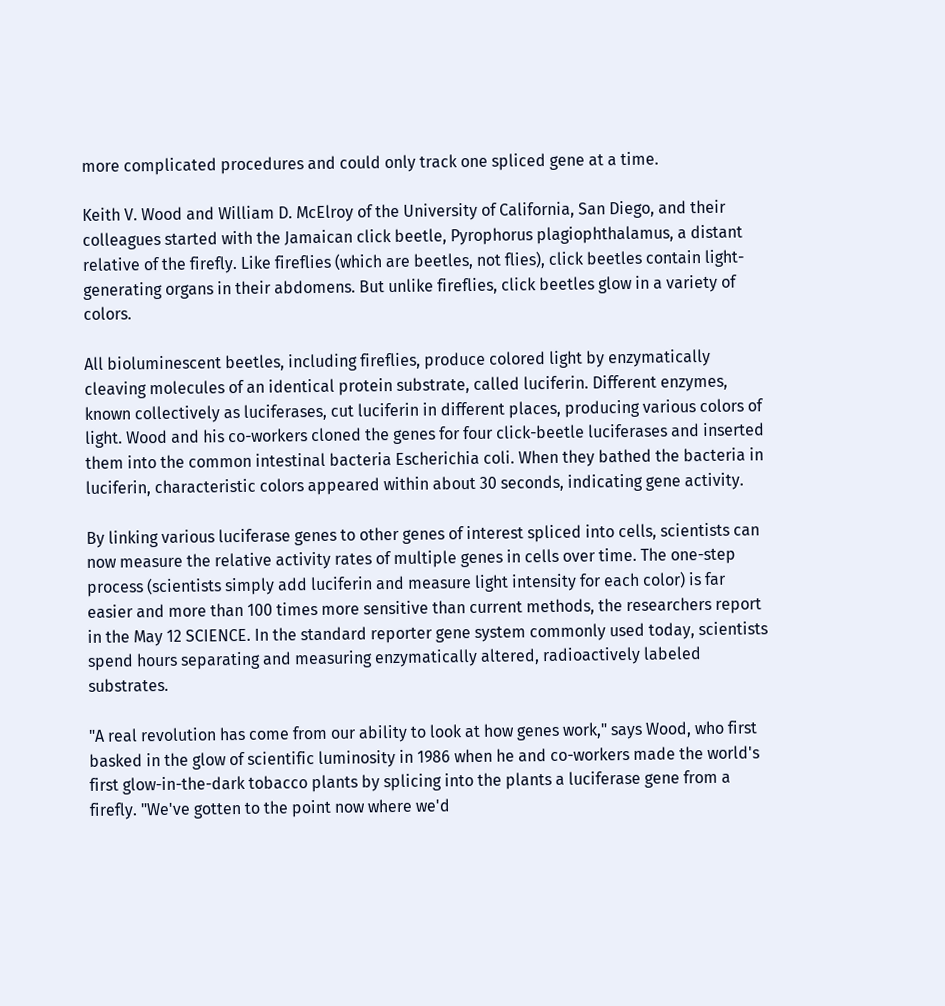more complicated procedures and could only track one spliced gene at a time.

Keith V. Wood and William D. McElroy of the University of California, San Diego, and their colleagues started with the Jamaican click beetle, Pyrophorus plagiophthalamus, a distant relative of the firefly. Like fireflies (which are beetles, not flies), click beetles contain light-generating organs in their abdomens. But unlike fireflies, click beetles glow in a variety of colors.

All bioluminescent beetles, including fireflies, produce colored light by enzymatically cleaving molecules of an identical protein substrate, called luciferin. Different enzymes, known collectively as luciferases, cut luciferin in different places, producing various colors of light. Wood and his co-workers cloned the genes for four click-beetle luciferases and inserted them into the common intestinal bacteria Escherichia coli. When they bathed the bacteria in luciferin, characteristic colors appeared within about 30 seconds, indicating gene activity.

By linking various luciferase genes to other genes of interest spliced into cells, scientists can now measure the relative activity rates of multiple genes in cells over time. The one-step process (scientists simply add luciferin and measure light intensity for each color) is far easier and more than 100 times more sensitive than current methods, the researchers report in the May 12 SCIENCE. In the standard reporter gene system commonly used today, scientists spend hours separating and measuring enzymatically altered, radioactively labeled substrates.

"A real revolution has come from our ability to look at how genes work," says Wood, who first basked in the glow of scientific luminosity in 1986 when he and co-workers made the world's first glow-in-the-dark tobacco plants by splicing into the plants a luciferase gene from a firefly. "We've gotten to the point now where we'd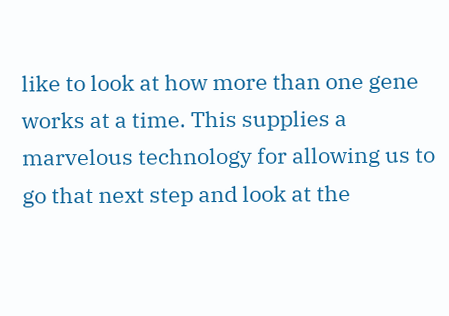like to look at how more than one gene works at a time. This supplies a marvelous technology for allowing us to go that next step and look at the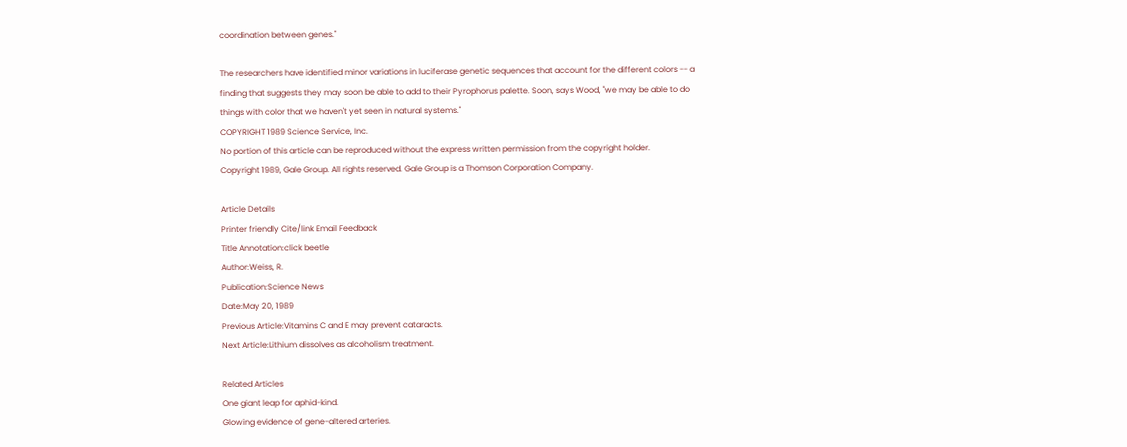coordination between genes."

The researchers have identified minor variations in luciferase genetic sequences that account for the different colors -- a finding that suggests they may soon be able to add to their Pyrophorus palette. Soon, says Wood, "we may be able to do things with color that we haven't yet seen in natural systems."
COPYRIGHT 1989 Science Service, Inc.
No portion of this article can be reproduced without the express written permission from the copyright holder.
Copyright 1989, Gale Group. All rights reserved. Gale Group is a Thomson Corporation Company.

Article Details
Printer friendly Cite/link Email Feedback
Title Annotation:click beetle
Author:Weiss, R.
Publication:Science News
Date:May 20, 1989
Previous Article:Vitamins C and E may prevent cataracts.
Next Article:Lithium dissolves as alcoholism treatment.

Related Articles
One giant leap for aphid-kind.
Glowing evidence of gene-altered arteries.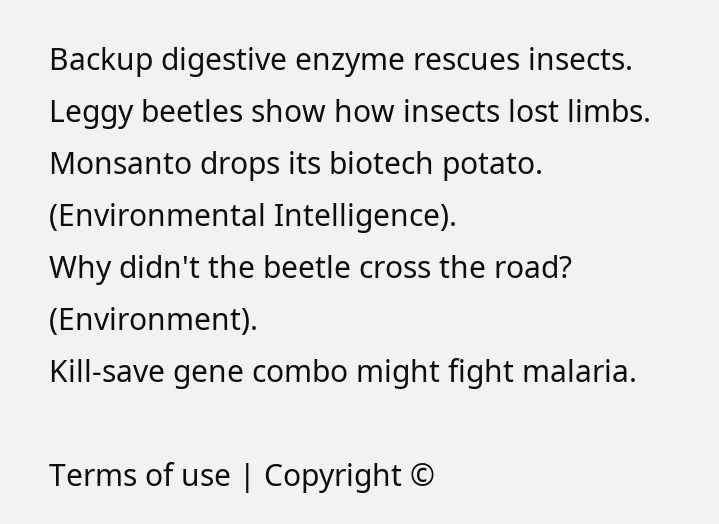Backup digestive enzyme rescues insects.
Leggy beetles show how insects lost limbs.
Monsanto drops its biotech potato. (Environmental Intelligence).
Why didn't the beetle cross the road? (Environment).
Kill-save gene combo might fight malaria.

Terms of use | Copyright ©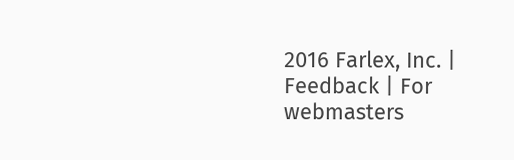2016 Farlex, Inc. | Feedback | For webmasters